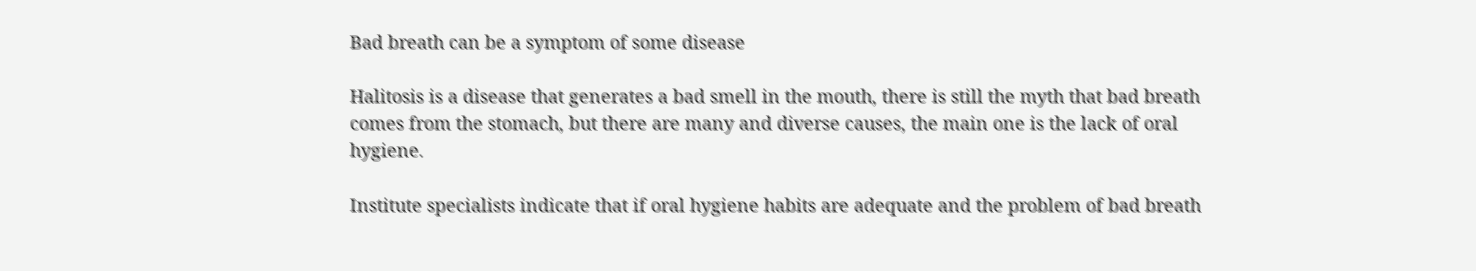Bad breath can be a symptom of some disease

Halitosis is a disease that generates a bad smell in the mouth, there is still the myth that bad breath comes from the stomach, but there are many and diverse causes, the main one is the lack of oral hygiene.

Institute specialists indicate that if oral hygiene habits are adequate and the problem of bad breath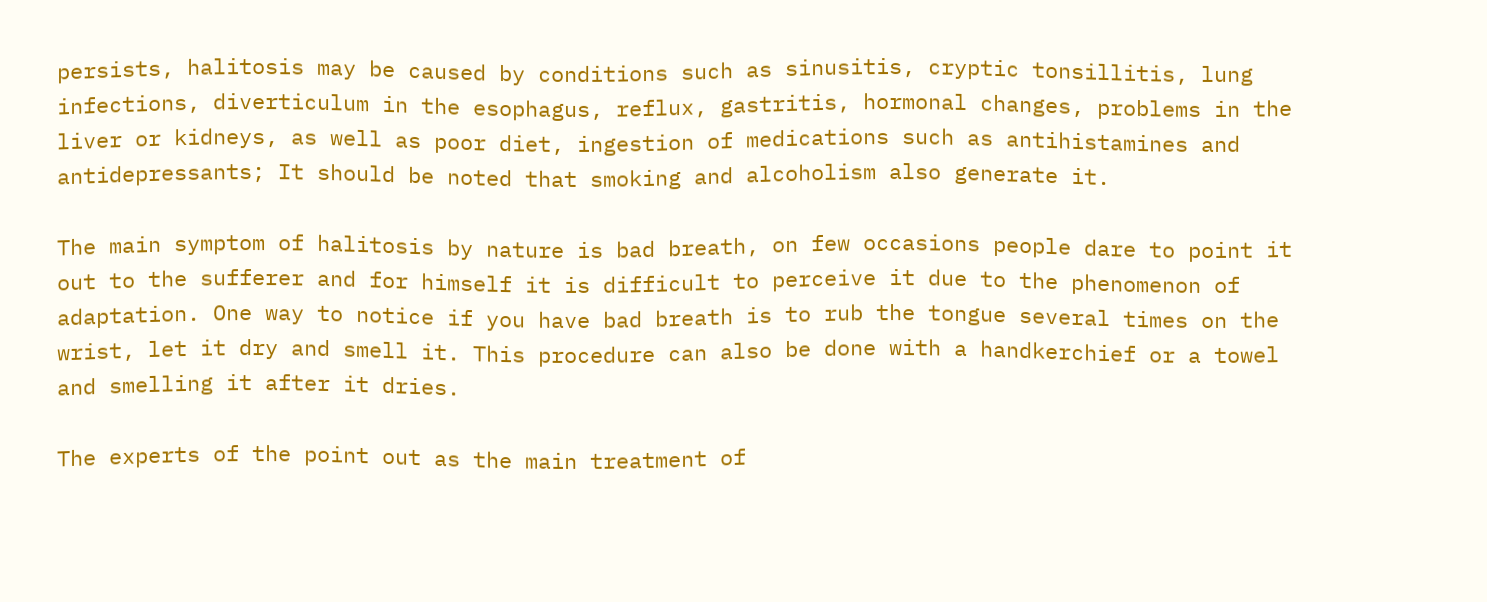persists, halitosis may be caused by conditions such as sinusitis, cryptic tonsillitis, lung infections, diverticulum in the esophagus, reflux, gastritis, hormonal changes, problems in the liver or kidneys, as well as poor diet, ingestion of medications such as antihistamines and antidepressants; It should be noted that smoking and alcoholism also generate it.

The main symptom of halitosis by nature is bad breath, on few occasions people dare to point it out to the sufferer and for himself it is difficult to perceive it due to the phenomenon of adaptation. One way to notice if you have bad breath is to rub the tongue several times on the wrist, let it dry and smell it. This procedure can also be done with a handkerchief or a towel and smelling it after it dries.

The experts of the point out as the main treatment of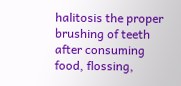halitosis the proper brushing of teeth after consuming food, flossing,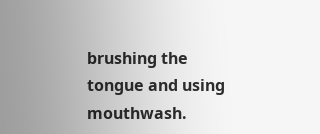brushing the tongue and using mouthwash.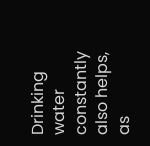Drinking water constantly also helps, as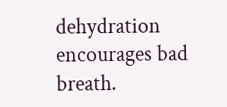dehydration encourages bad breath.